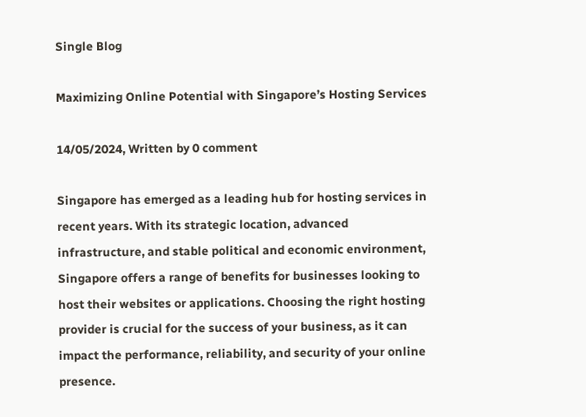Single Blog

Maximizing Online Potential with Singapore’s Hosting Services

14/05/2024, Written by 0 comment

Singapore has emerged as a leading hub for hosting services in recent years. With its strategic location, advanced infrastructure, and stable political and economic environment, Singapore offers a range of benefits for businesses looking to host their websites or applications. Choosing the right hosting provider is crucial for the success of your business, as it can impact the performance, reliability, and security of your online presence.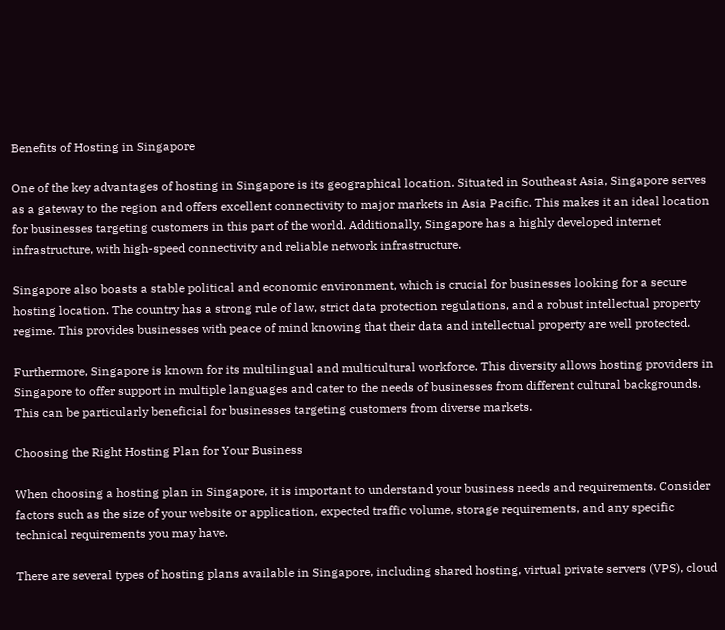Benefits of Hosting in Singapore

One of the key advantages of hosting in Singapore is its geographical location. Situated in Southeast Asia, Singapore serves as a gateway to the region and offers excellent connectivity to major markets in Asia Pacific. This makes it an ideal location for businesses targeting customers in this part of the world. Additionally, Singapore has a highly developed internet infrastructure, with high-speed connectivity and reliable network infrastructure.

Singapore also boasts a stable political and economic environment, which is crucial for businesses looking for a secure hosting location. The country has a strong rule of law, strict data protection regulations, and a robust intellectual property regime. This provides businesses with peace of mind knowing that their data and intellectual property are well protected.

Furthermore, Singapore is known for its multilingual and multicultural workforce. This diversity allows hosting providers in Singapore to offer support in multiple languages and cater to the needs of businesses from different cultural backgrounds. This can be particularly beneficial for businesses targeting customers from diverse markets.

Choosing the Right Hosting Plan for Your Business

When choosing a hosting plan in Singapore, it is important to understand your business needs and requirements. Consider factors such as the size of your website or application, expected traffic volume, storage requirements, and any specific technical requirements you may have.

There are several types of hosting plans available in Singapore, including shared hosting, virtual private servers (VPS), cloud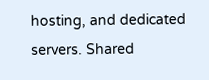hosting, and dedicated servers. Shared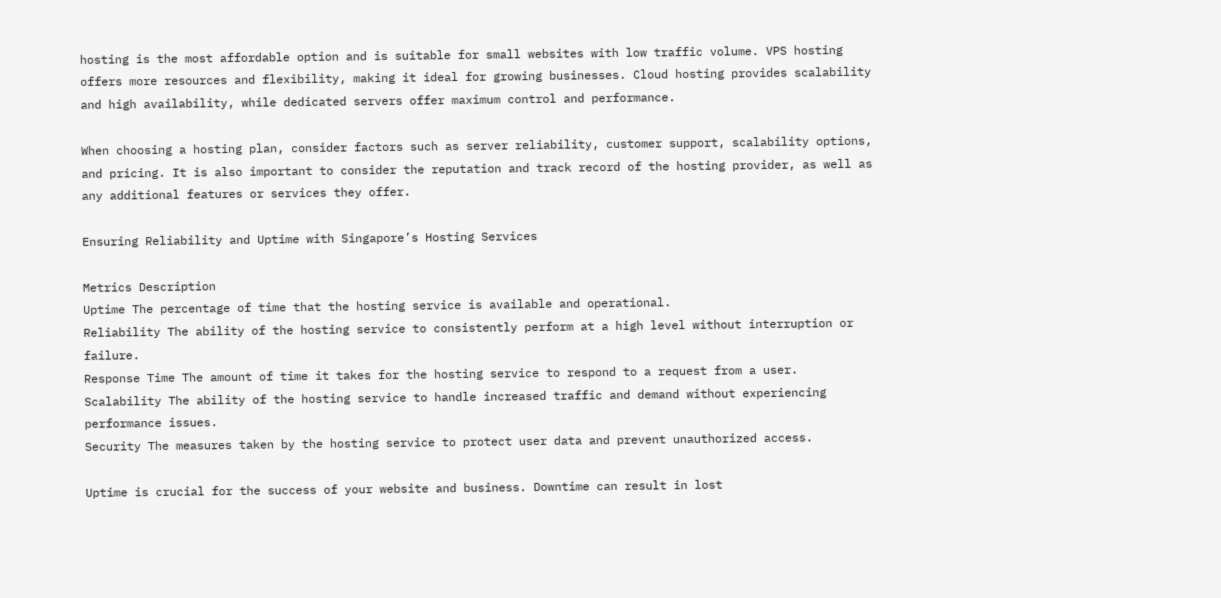hosting is the most affordable option and is suitable for small websites with low traffic volume. VPS hosting offers more resources and flexibility, making it ideal for growing businesses. Cloud hosting provides scalability and high availability, while dedicated servers offer maximum control and performance.

When choosing a hosting plan, consider factors such as server reliability, customer support, scalability options, and pricing. It is also important to consider the reputation and track record of the hosting provider, as well as any additional features or services they offer.

Ensuring Reliability and Uptime with Singapore’s Hosting Services

Metrics Description
Uptime The percentage of time that the hosting service is available and operational.
Reliability The ability of the hosting service to consistently perform at a high level without interruption or failure.
Response Time The amount of time it takes for the hosting service to respond to a request from a user.
Scalability The ability of the hosting service to handle increased traffic and demand without experiencing performance issues.
Security The measures taken by the hosting service to protect user data and prevent unauthorized access.

Uptime is crucial for the success of your website and business. Downtime can result in lost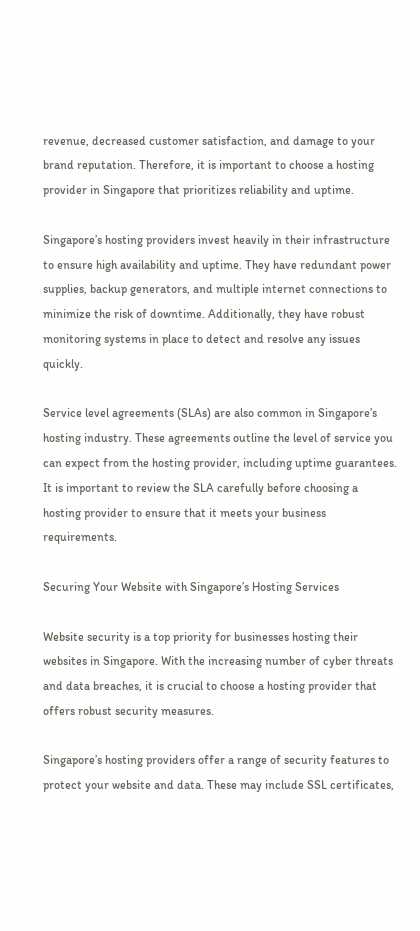revenue, decreased customer satisfaction, and damage to your brand reputation. Therefore, it is important to choose a hosting provider in Singapore that prioritizes reliability and uptime.

Singapore’s hosting providers invest heavily in their infrastructure to ensure high availability and uptime. They have redundant power supplies, backup generators, and multiple internet connections to minimize the risk of downtime. Additionally, they have robust monitoring systems in place to detect and resolve any issues quickly.

Service level agreements (SLAs) are also common in Singapore’s hosting industry. These agreements outline the level of service you can expect from the hosting provider, including uptime guarantees. It is important to review the SLA carefully before choosing a hosting provider to ensure that it meets your business requirements.

Securing Your Website with Singapore’s Hosting Services

Website security is a top priority for businesses hosting their websites in Singapore. With the increasing number of cyber threats and data breaches, it is crucial to choose a hosting provider that offers robust security measures.

Singapore’s hosting providers offer a range of security features to protect your website and data. These may include SSL certificates,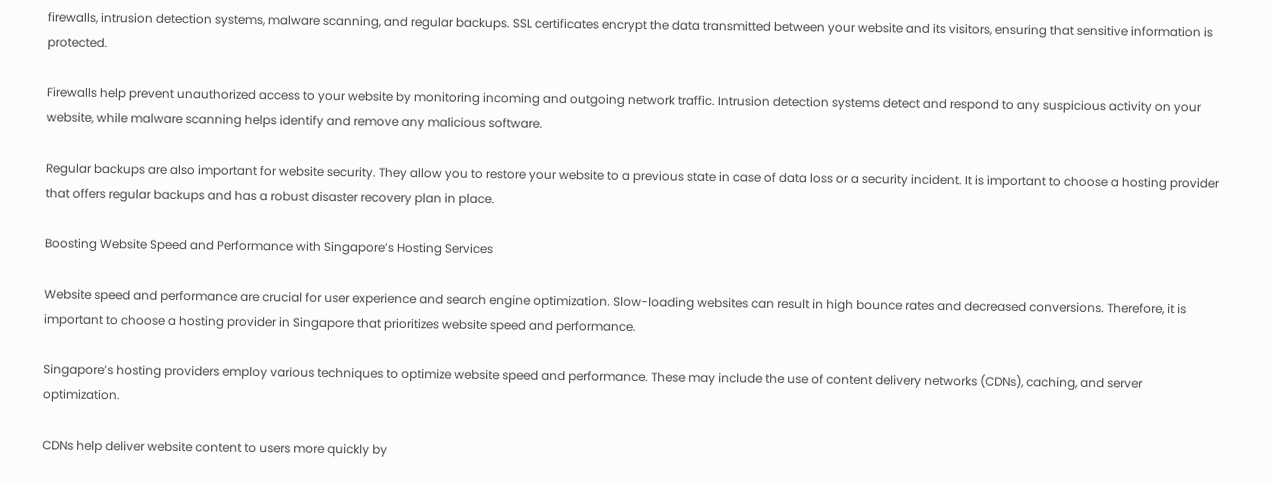firewalls, intrusion detection systems, malware scanning, and regular backups. SSL certificates encrypt the data transmitted between your website and its visitors, ensuring that sensitive information is protected.

Firewalls help prevent unauthorized access to your website by monitoring incoming and outgoing network traffic. Intrusion detection systems detect and respond to any suspicious activity on your website, while malware scanning helps identify and remove any malicious software.

Regular backups are also important for website security. They allow you to restore your website to a previous state in case of data loss or a security incident. It is important to choose a hosting provider that offers regular backups and has a robust disaster recovery plan in place.

Boosting Website Speed and Performance with Singapore’s Hosting Services

Website speed and performance are crucial for user experience and search engine optimization. Slow-loading websites can result in high bounce rates and decreased conversions. Therefore, it is important to choose a hosting provider in Singapore that prioritizes website speed and performance.

Singapore’s hosting providers employ various techniques to optimize website speed and performance. These may include the use of content delivery networks (CDNs), caching, and server optimization.

CDNs help deliver website content to users more quickly by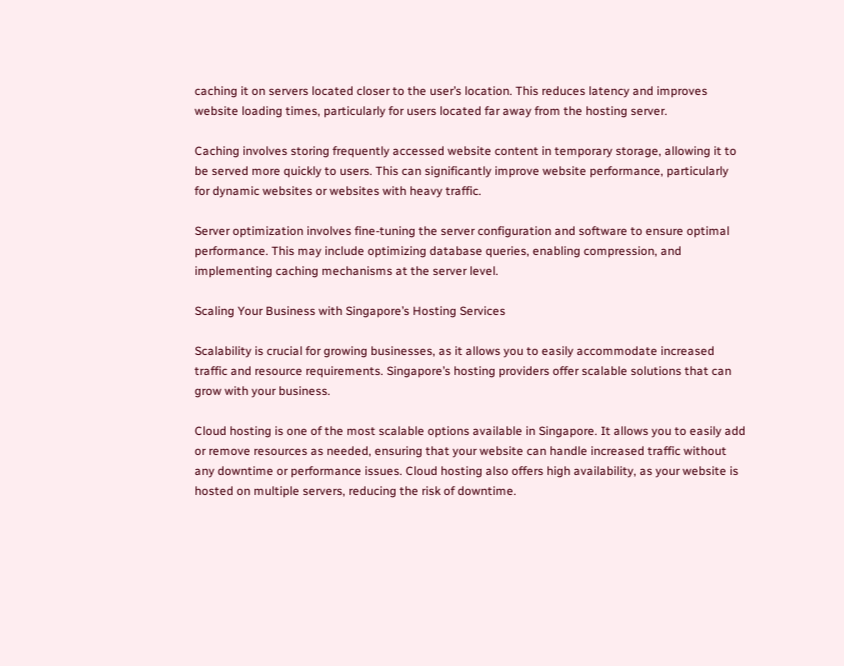caching it on servers located closer to the user’s location. This reduces latency and improves website loading times, particularly for users located far away from the hosting server.

Caching involves storing frequently accessed website content in temporary storage, allowing it to be served more quickly to users. This can significantly improve website performance, particularly for dynamic websites or websites with heavy traffic.

Server optimization involves fine-tuning the server configuration and software to ensure optimal performance. This may include optimizing database queries, enabling compression, and implementing caching mechanisms at the server level.

Scaling Your Business with Singapore’s Hosting Services

Scalability is crucial for growing businesses, as it allows you to easily accommodate increased traffic and resource requirements. Singapore’s hosting providers offer scalable solutions that can grow with your business.

Cloud hosting is one of the most scalable options available in Singapore. It allows you to easily add or remove resources as needed, ensuring that your website can handle increased traffic without any downtime or performance issues. Cloud hosting also offers high availability, as your website is hosted on multiple servers, reducing the risk of downtime.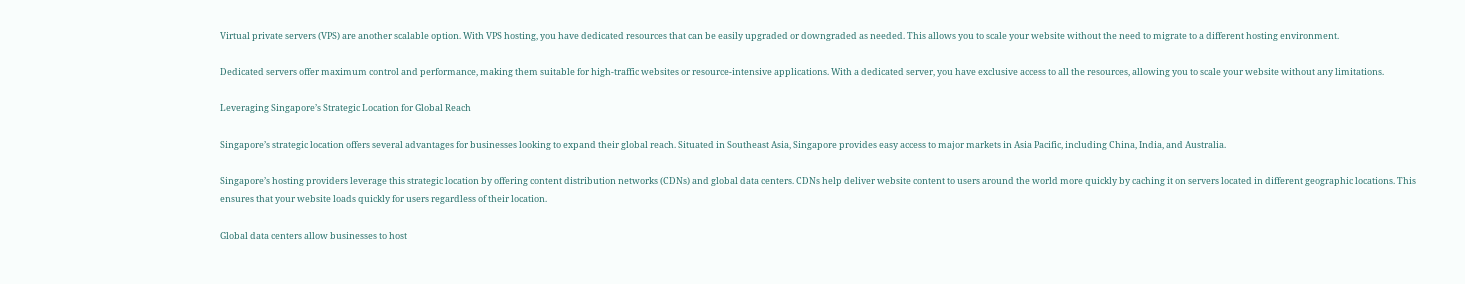Virtual private servers (VPS) are another scalable option. With VPS hosting, you have dedicated resources that can be easily upgraded or downgraded as needed. This allows you to scale your website without the need to migrate to a different hosting environment.

Dedicated servers offer maximum control and performance, making them suitable for high-traffic websites or resource-intensive applications. With a dedicated server, you have exclusive access to all the resources, allowing you to scale your website without any limitations.

Leveraging Singapore’s Strategic Location for Global Reach

Singapore’s strategic location offers several advantages for businesses looking to expand their global reach. Situated in Southeast Asia, Singapore provides easy access to major markets in Asia Pacific, including China, India, and Australia.

Singapore’s hosting providers leverage this strategic location by offering content distribution networks (CDNs) and global data centers. CDNs help deliver website content to users around the world more quickly by caching it on servers located in different geographic locations. This ensures that your website loads quickly for users regardless of their location.

Global data centers allow businesses to host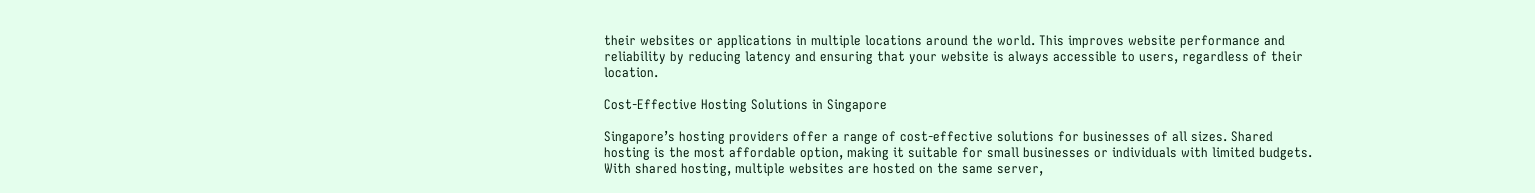their websites or applications in multiple locations around the world. This improves website performance and reliability by reducing latency and ensuring that your website is always accessible to users, regardless of their location.

Cost-Effective Hosting Solutions in Singapore

Singapore’s hosting providers offer a range of cost-effective solutions for businesses of all sizes. Shared hosting is the most affordable option, making it suitable for small businesses or individuals with limited budgets. With shared hosting, multiple websites are hosted on the same server,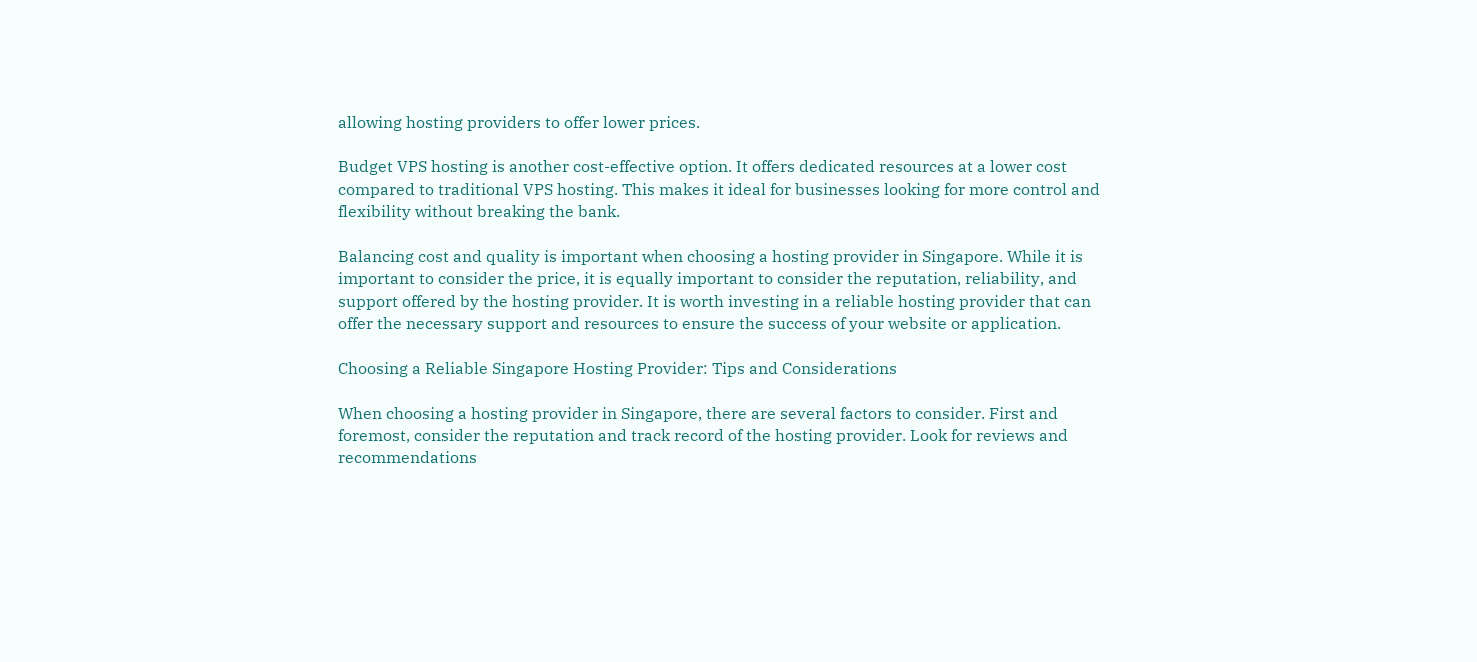allowing hosting providers to offer lower prices.

Budget VPS hosting is another cost-effective option. It offers dedicated resources at a lower cost compared to traditional VPS hosting. This makes it ideal for businesses looking for more control and flexibility without breaking the bank.

Balancing cost and quality is important when choosing a hosting provider in Singapore. While it is important to consider the price, it is equally important to consider the reputation, reliability, and support offered by the hosting provider. It is worth investing in a reliable hosting provider that can offer the necessary support and resources to ensure the success of your website or application.

Choosing a Reliable Singapore Hosting Provider: Tips and Considerations

When choosing a hosting provider in Singapore, there are several factors to consider. First and foremost, consider the reputation and track record of the hosting provider. Look for reviews and recommendations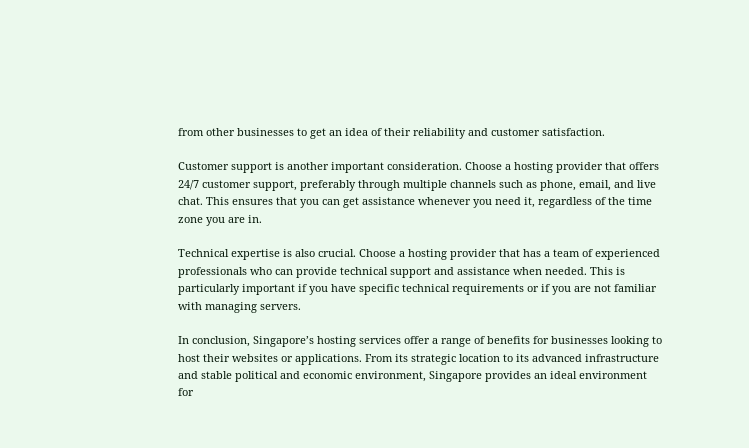from other businesses to get an idea of their reliability and customer satisfaction.

Customer support is another important consideration. Choose a hosting provider that offers 24/7 customer support, preferably through multiple channels such as phone, email, and live chat. This ensures that you can get assistance whenever you need it, regardless of the time zone you are in.

Technical expertise is also crucial. Choose a hosting provider that has a team of experienced professionals who can provide technical support and assistance when needed. This is particularly important if you have specific technical requirements or if you are not familiar with managing servers.

In conclusion, Singapore’s hosting services offer a range of benefits for businesses looking to host their websites or applications. From its strategic location to its advanced infrastructure and stable political and economic environment, Singapore provides an ideal environment for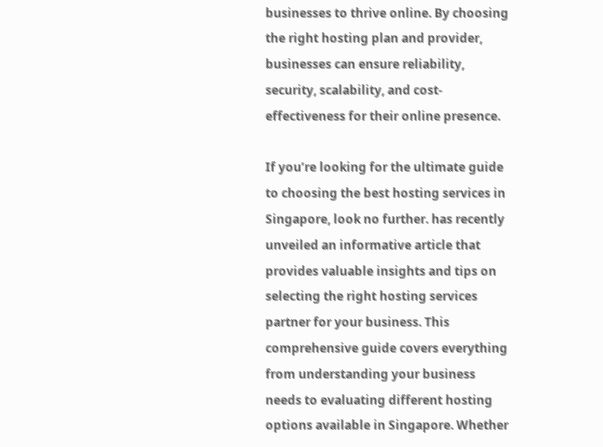businesses to thrive online. By choosing the right hosting plan and provider, businesses can ensure reliability, security, scalability, and cost-effectiveness for their online presence.

If you’re looking for the ultimate guide to choosing the best hosting services in Singapore, look no further. has recently unveiled an informative article that provides valuable insights and tips on selecting the right hosting services partner for your business. This comprehensive guide covers everything from understanding your business needs to evaluating different hosting options available in Singapore. Whether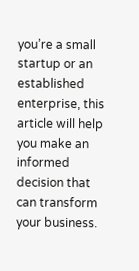you’re a small startup or an established enterprise, this article will help you make an informed decision that can transform your business.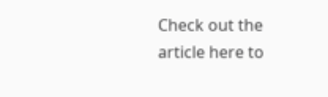Check out the article here to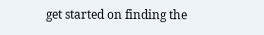get started on finding the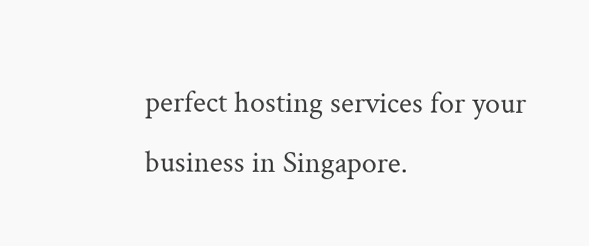perfect hosting services for your business in Singapore.